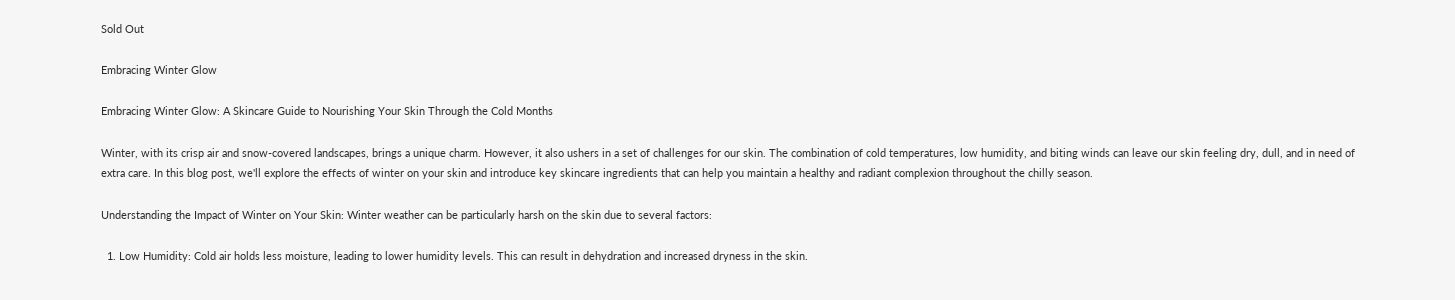Sold Out

Embracing Winter Glow

Embracing Winter Glow: A Skincare Guide to Nourishing Your Skin Through the Cold Months

Winter, with its crisp air and snow-covered landscapes, brings a unique charm. However, it also ushers in a set of challenges for our skin. The combination of cold temperatures, low humidity, and biting winds can leave our skin feeling dry, dull, and in need of extra care. In this blog post, we'll explore the effects of winter on your skin and introduce key skincare ingredients that can help you maintain a healthy and radiant complexion throughout the chilly season.

Understanding the Impact of Winter on Your Skin: Winter weather can be particularly harsh on the skin due to several factors:

  1. Low Humidity: Cold air holds less moisture, leading to lower humidity levels. This can result in dehydration and increased dryness in the skin.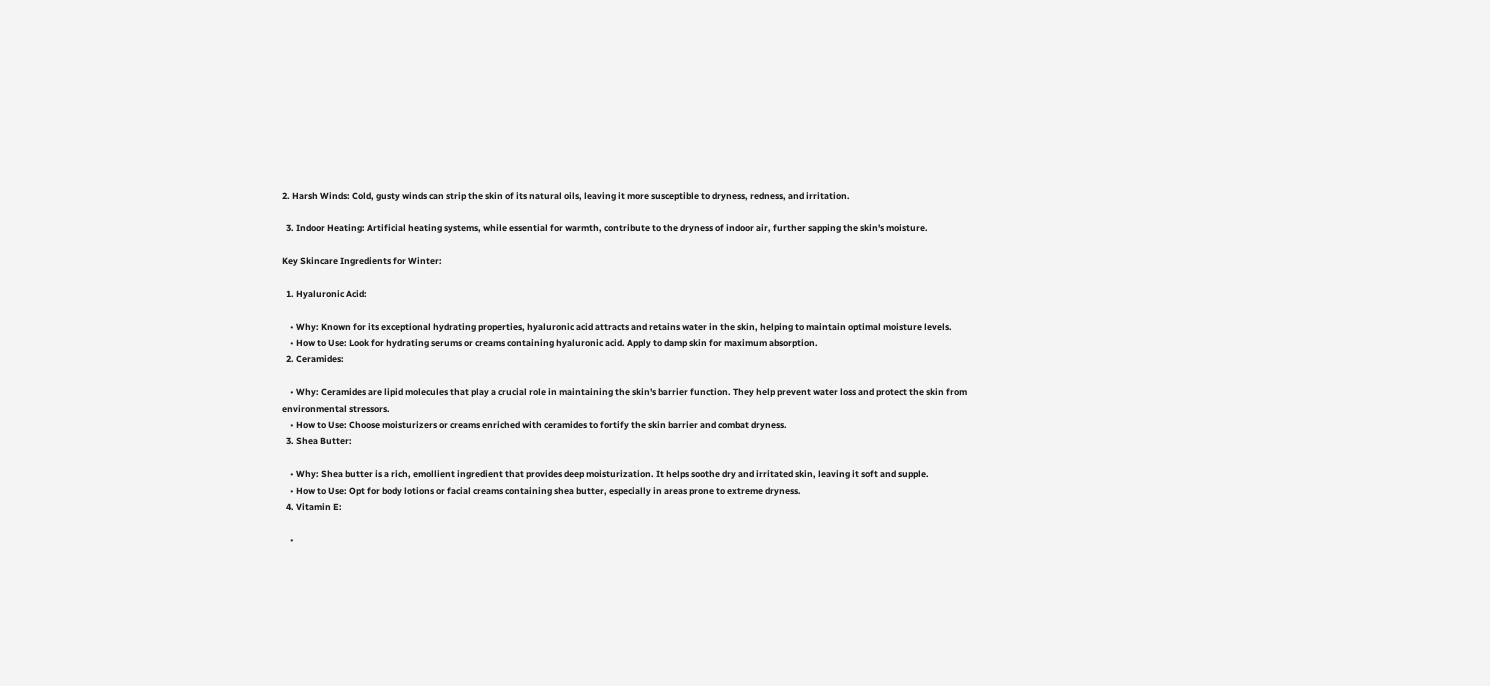2. Harsh Winds: Cold, gusty winds can strip the skin of its natural oils, leaving it more susceptible to dryness, redness, and irritation.

  3. Indoor Heating: Artificial heating systems, while essential for warmth, contribute to the dryness of indoor air, further sapping the skin's moisture.

Key Skincare Ingredients for Winter:

  1. Hyaluronic Acid:

    • Why: Known for its exceptional hydrating properties, hyaluronic acid attracts and retains water in the skin, helping to maintain optimal moisture levels.
    • How to Use: Look for hydrating serums or creams containing hyaluronic acid. Apply to damp skin for maximum absorption.
  2. Ceramides:

    • Why: Ceramides are lipid molecules that play a crucial role in maintaining the skin's barrier function. They help prevent water loss and protect the skin from environmental stressors.
    • How to Use: Choose moisturizers or creams enriched with ceramides to fortify the skin barrier and combat dryness.
  3. Shea Butter:

    • Why: Shea butter is a rich, emollient ingredient that provides deep moisturization. It helps soothe dry and irritated skin, leaving it soft and supple.
    • How to Use: Opt for body lotions or facial creams containing shea butter, especially in areas prone to extreme dryness.
  4. Vitamin E:

    •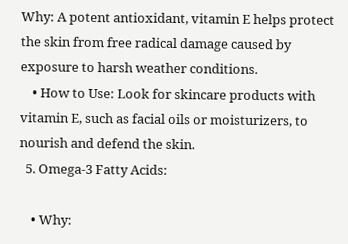Why: A potent antioxidant, vitamin E helps protect the skin from free radical damage caused by exposure to harsh weather conditions.
    • How to Use: Look for skincare products with vitamin E, such as facial oils or moisturizers, to nourish and defend the skin.
  5. Omega-3 Fatty Acids:

    • Why: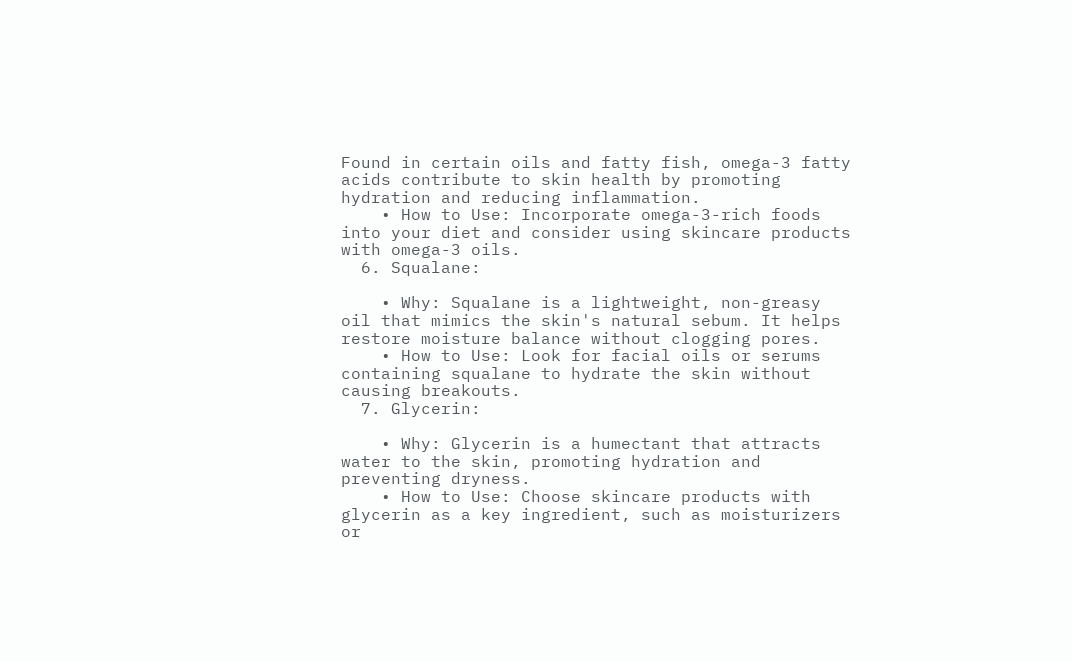Found in certain oils and fatty fish, omega-3 fatty acids contribute to skin health by promoting hydration and reducing inflammation.
    • How to Use: Incorporate omega-3-rich foods into your diet and consider using skincare products with omega-3 oils.
  6. Squalane:

    • Why: Squalane is a lightweight, non-greasy oil that mimics the skin's natural sebum. It helps restore moisture balance without clogging pores.
    • How to Use: Look for facial oils or serums containing squalane to hydrate the skin without causing breakouts.
  7. Glycerin:

    • Why: Glycerin is a humectant that attracts water to the skin, promoting hydration and preventing dryness.
    • How to Use: Choose skincare products with glycerin as a key ingredient, such as moisturizers or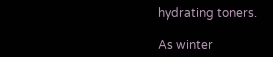hydrating toners.

As winter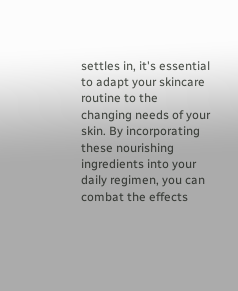settles in, it's essential to adapt your skincare routine to the changing needs of your skin. By incorporating these nourishing ingredients into your daily regimen, you can combat the effects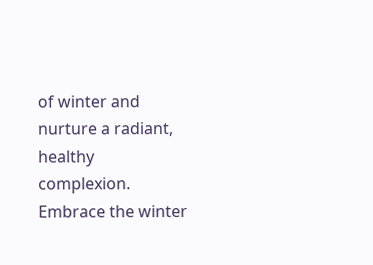of winter and nurture a radiant, healthy complexion. Embrace the winter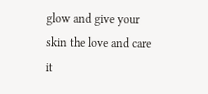glow and give your skin the love and care it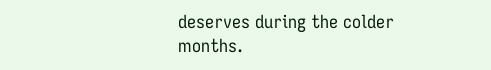deserves during the colder months.